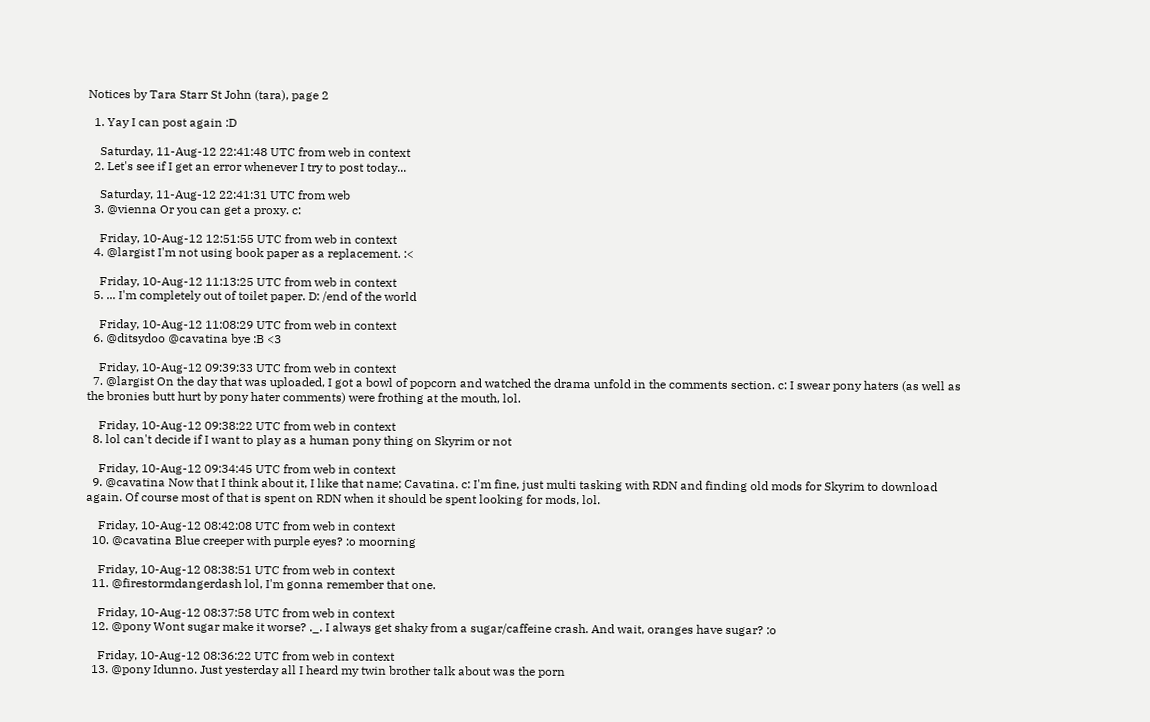Notices by Tara Starr St John (tara), page 2

  1. Yay I can post again :D

    Saturday, 11-Aug-12 22:41:48 UTC from web in context
  2. Let's see if I get an error whenever I try to post today...

    Saturday, 11-Aug-12 22:41:31 UTC from web
  3. @vienna Or you can get a proxy. c:

    Friday, 10-Aug-12 12:51:55 UTC from web in context
  4. @largist I'm not using book paper as a replacement. :<

    Friday, 10-Aug-12 11:13:25 UTC from web in context
  5. ... I'm completely out of toilet paper. D: /end of the world

    Friday, 10-Aug-12 11:08:29 UTC from web in context
  6. @ditsydoo @cavatina bye :B <3

    Friday, 10-Aug-12 09:39:33 UTC from web in context
  7. @largist On the day that was uploaded, I got a bowl of popcorn and watched the drama unfold in the comments section. c: I swear pony haters (as well as the bronies butt hurt by pony hater comments) were frothing at the mouth, lol.

    Friday, 10-Aug-12 09:38:22 UTC from web in context
  8. lol can't decide if I want to play as a human pony thing on Skyrim or not

    Friday, 10-Aug-12 09:34:45 UTC from web in context
  9. @cavatina Now that I think about it, I like that name; Cavatina. c: I'm fine, just multi tasking with RDN and finding old mods for Skyrim to download again. Of course most of that is spent on RDN when it should be spent looking for mods, lol.

    Friday, 10-Aug-12 08:42:08 UTC from web in context
  10. @cavatina Blue creeper with purple eyes? :o moorning

    Friday, 10-Aug-12 08:38:51 UTC from web in context
  11. @firestormdangerdash lol, I'm gonna remember that one.

    Friday, 10-Aug-12 08:37:58 UTC from web in context
  12. @pony Wont sugar make it worse? ._. I always get shaky from a sugar/caffeine crash. And wait, oranges have sugar? :o

    Friday, 10-Aug-12 08:36:22 UTC from web in context
  13. @pony Idunno. Just yesterday all I heard my twin brother talk about was the porn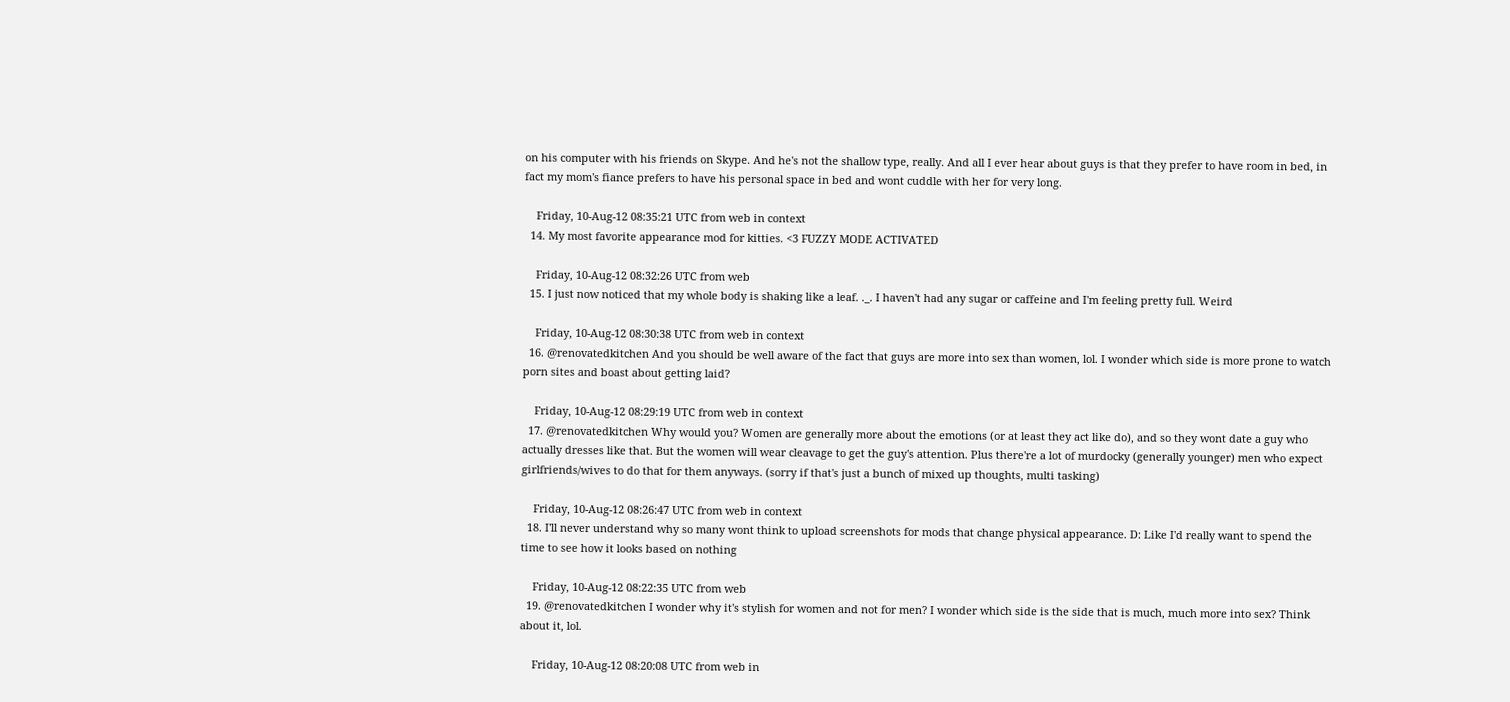on his computer with his friends on Skype. And he's not the shallow type, really. And all I ever hear about guys is that they prefer to have room in bed, in fact my mom's fiance prefers to have his personal space in bed and wont cuddle with her for very long.

    Friday, 10-Aug-12 08:35:21 UTC from web in context
  14. My most favorite appearance mod for kitties. <3 FUZZY MODE ACTIVATED

    Friday, 10-Aug-12 08:32:26 UTC from web
  15. I just now noticed that my whole body is shaking like a leaf. ._. I haven't had any sugar or caffeine and I'm feeling pretty full. Weird

    Friday, 10-Aug-12 08:30:38 UTC from web in context
  16. @renovatedkitchen And you should be well aware of the fact that guys are more into sex than women, lol. I wonder which side is more prone to watch porn sites and boast about getting laid?

    Friday, 10-Aug-12 08:29:19 UTC from web in context
  17. @renovatedkitchen Why would you? Women are generally more about the emotions (or at least they act like do), and so they wont date a guy who actually dresses like that. But the women will wear cleavage to get the guy's attention. Plus there're a lot of murdocky (generally younger) men who expect girlfriends/wives to do that for them anyways. (sorry if that's just a bunch of mixed up thoughts, multi tasking)

    Friday, 10-Aug-12 08:26:47 UTC from web in context
  18. I'll never understand why so many wont think to upload screenshots for mods that change physical appearance. D: Like I'd really want to spend the time to see how it looks based on nothing

    Friday, 10-Aug-12 08:22:35 UTC from web
  19. @renovatedkitchen I wonder why it's stylish for women and not for men? I wonder which side is the side that is much, much more into sex? Think about it, lol.

    Friday, 10-Aug-12 08:20:08 UTC from web in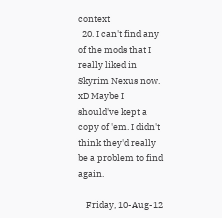context
  20. I can't find any of the mods that I really liked in Skyrim Nexus now. xD Maybe I should've kept a copy of 'em. I didn't think they'd really be a problem to find again.

    Friday, 10-Aug-12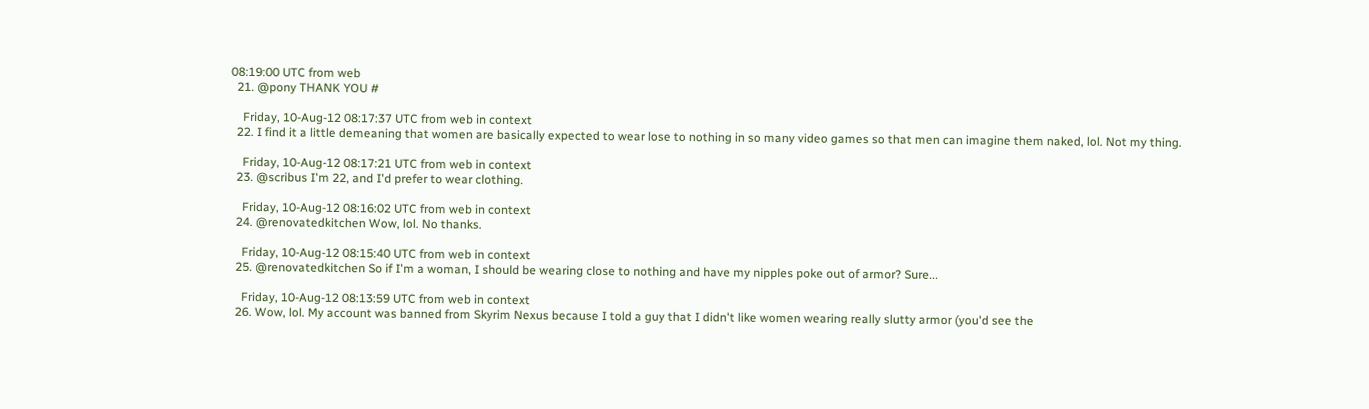08:19:00 UTC from web
  21. @pony THANK YOU #

    Friday, 10-Aug-12 08:17:37 UTC from web in context
  22. I find it a little demeaning that women are basically expected to wear lose to nothing in so many video games so that men can imagine them naked, lol. Not my thing.

    Friday, 10-Aug-12 08:17:21 UTC from web in context
  23. @scribus I'm 22, and I'd prefer to wear clothing.

    Friday, 10-Aug-12 08:16:02 UTC from web in context
  24. @renovatedkitchen Wow, lol. No thanks.

    Friday, 10-Aug-12 08:15:40 UTC from web in context
  25. @renovatedkitchen So if I'm a woman, I should be wearing close to nothing and have my nipples poke out of armor? Sure...

    Friday, 10-Aug-12 08:13:59 UTC from web in context
  26. Wow, lol. My account was banned from Skyrim Nexus because I told a guy that I didn't like women wearing really slutty armor (you'd see the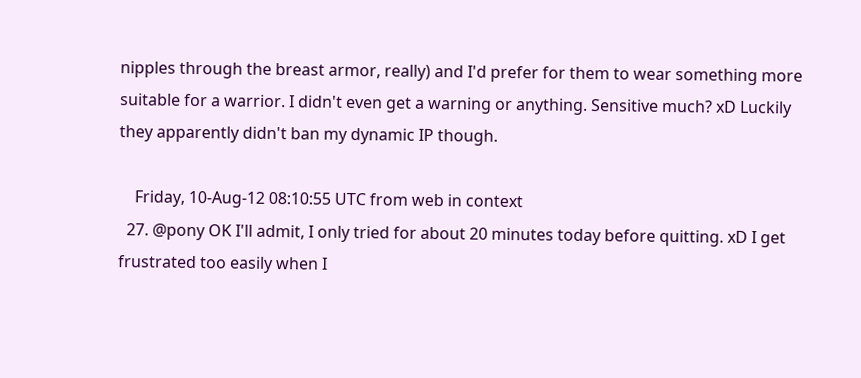nipples through the breast armor, really) and I'd prefer for them to wear something more suitable for a warrior. I didn't even get a warning or anything. Sensitive much? xD Luckily they apparently didn't ban my dynamic IP though.

    Friday, 10-Aug-12 08:10:55 UTC from web in context
  27. @pony OK I'll admit, I only tried for about 20 minutes today before quitting. xD I get frustrated too easily when I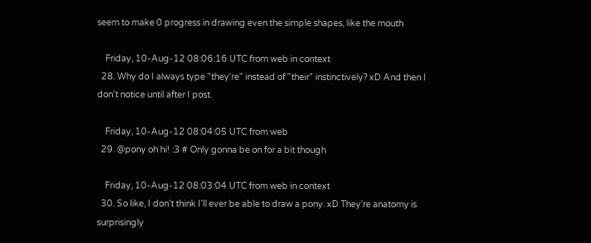seem to make 0 progress in drawing even the simple shapes, like the mouth

    Friday, 10-Aug-12 08:06:16 UTC from web in context
  28. Why do I always type "they're" instead of "their" instinctively? xD And then I don't notice until after I post.

    Friday, 10-Aug-12 08:04:05 UTC from web
  29. @pony oh hi! :3 # Only gonna be on for a bit though

    Friday, 10-Aug-12 08:03:04 UTC from web in context
  30. So like, I don't think I'll ever be able to draw a pony. xD They're anatomy is surprisingly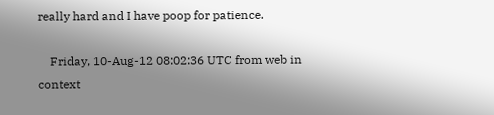really hard and I have poop for patience.

    Friday, 10-Aug-12 08:02:36 UTC from web in context